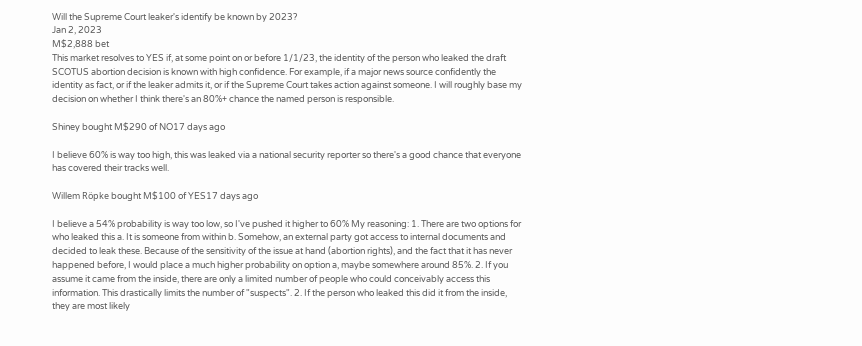Will the Supreme Court leaker's identify be known by 2023?
Jan 2, 2023
M$2,888 bet
This market resolves to YES if, at some point on or before 1/1/23, the identity of the person who leaked the draft SCOTUS abortion decision is known with high confidence. For example, if a major news source confidently the identity as fact, or if the leaker admits it, or if the Supreme Court takes action against someone. I will roughly base my decision on whether I think there's an 80%+ chance the named person is responsible.

Shiney bought M$290 of NO17 days ago

I believe 60% is way too high, this was leaked via a national security reporter so there's a good chance that everyone has covered their tracks well.

Willem Röpke bought M$100 of YES17 days ago

I believe a 54% probability is way too low, so I've pushed it higher to 60% My reasoning: 1. There are two options for who leaked this a. It is someone from within b. Somehow, an external party got access to internal documents and decided to leak these. Because of the sensitivity of the issue at hand (abortion rights), and the fact that it has never happened before, I would place a much higher probability on option a, maybe somewhere around 85%. 2. If you assume it came from the inside, there are only a limited number of people who could conceivably access this information. This drastically limits the number of "suspects". 2. If the person who leaked this did it from the inside, they are most likely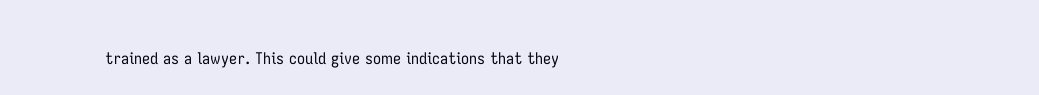trained as a lawyer. This could give some indications that they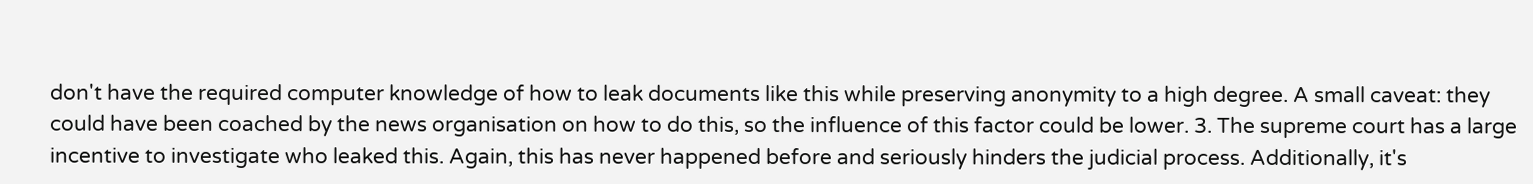don't have the required computer knowledge of how to leak documents like this while preserving anonymity to a high degree. A small caveat: they could have been coached by the news organisation on how to do this, so the influence of this factor could be lower. 3. The supreme court has a large incentive to investigate who leaked this. Again, this has never happened before and seriously hinders the judicial process. Additionally, it's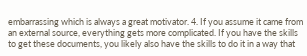embarrassing which is always a great motivator. 4. If you assume it came from an external source, everything gets more complicated. If you have the skills to get these documents, you likely also have the skills to do it in a way that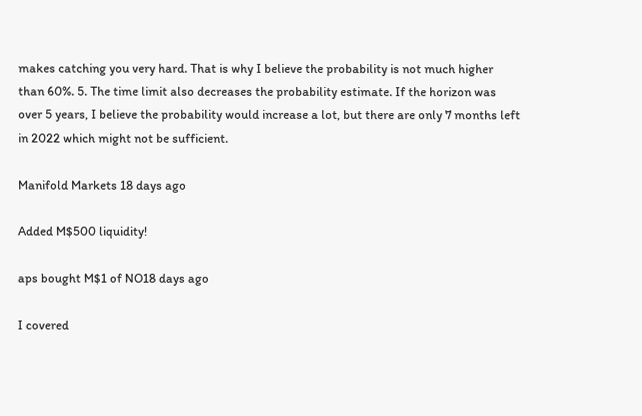makes catching you very hard. That is why I believe the probability is not much higher than 60%. 5. The time limit also decreases the probability estimate. If the horizon was over 5 years, I believe the probability would increase a lot, but there are only 7 months left in 2022 which might not be sufficient.

Manifold Markets 18 days ago

Added M$500 liquidity!

aps bought M$1 of NO18 days ago

I covered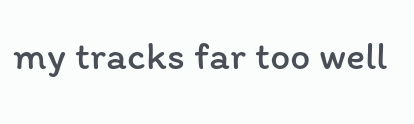my tracks far too well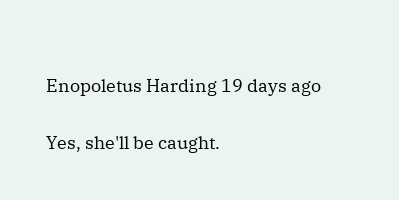Enopoletus Harding 19 days ago

Yes, she'll be caught.